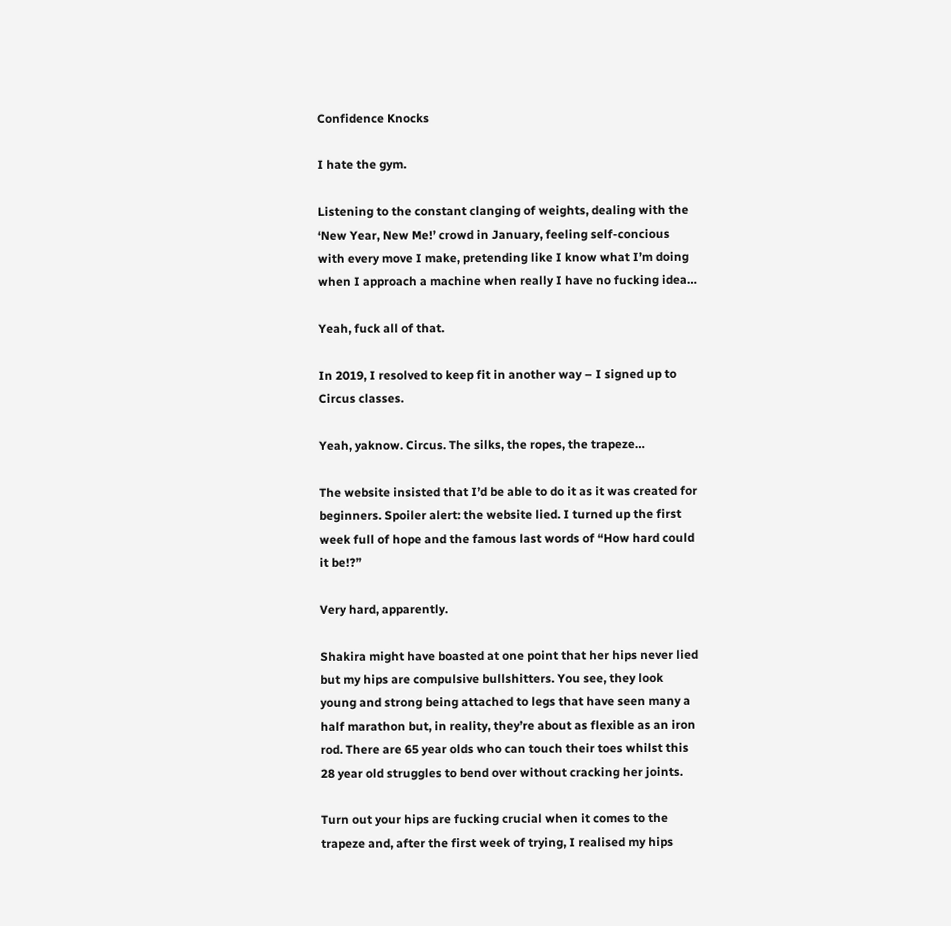Confidence Knocks

I hate the gym.

Listening to the constant clanging of weights, dealing with the ‘New Year, New Me!’ crowd in January, feeling self-concious with every move I make, pretending like I know what I’m doing when I approach a machine when really I have no fucking idea…

Yeah, fuck all of that.

In 2019, I resolved to keep fit in another way – I signed up to Circus classes.

Yeah, yaknow. Circus. The silks, the ropes, the trapeze…

The website insisted that I’d be able to do it as it was created for beginners. Spoiler alert: the website lied. I turned up the first week full of hope and the famous last words of “How hard could it be!?”

Very hard, apparently.

Shakira might have boasted at one point that her hips never lied but my hips are compulsive bullshitters. You see, they look young and strong being attached to legs that have seen many a half marathon but, in reality, they’re about as flexible as an iron rod. There are 65 year olds who can touch their toes whilst this 28 year old struggles to bend over without cracking her joints.

Turn out your hips are fucking crucial when it comes to the trapeze and, after the first week of trying, I realised my hips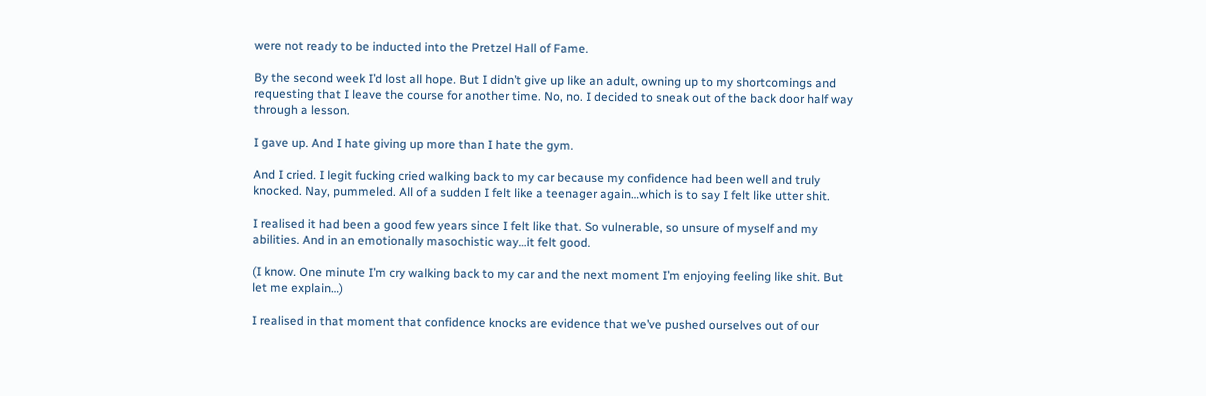were not ready to be inducted into the Pretzel Hall of Fame.

By the second week I’d lost all hope. But I didn’t give up like an adult, owning up to my shortcomings and requesting that I leave the course for another time. No, no. I decided to sneak out of the back door half way through a lesson.

I gave up. And I hate giving up more than I hate the gym.

And I cried. I legit fucking cried walking back to my car because my confidence had been well and truly knocked. Nay, pummeled. All of a sudden I felt like a teenager again…which is to say I felt like utter shit.

I realised it had been a good few years since I felt like that. So vulnerable, so unsure of myself and my abilities. And in an emotionally masochistic way…it felt good.

(I know. One minute I’m cry walking back to my car and the next moment I’m enjoying feeling like shit. But let me explain…)

I realised in that moment that confidence knocks are evidence that we’ve pushed ourselves out of our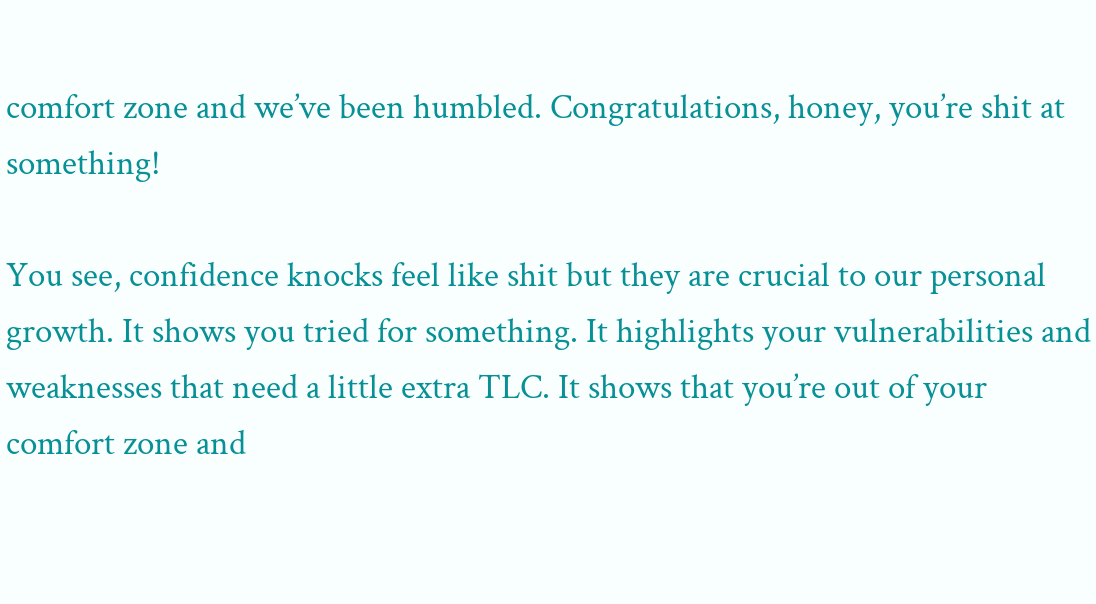comfort zone and we’ve been humbled. Congratulations, honey, you’re shit at something!

You see, confidence knocks feel like shit but they are crucial to our personal growth. It shows you tried for something. It highlights your vulnerabilities and weaknesses that need a little extra TLC. It shows that you’re out of your comfort zone and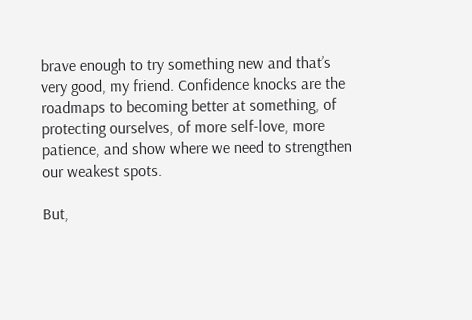brave enough to try something new and that’s very good, my friend. Confidence knocks are the roadmaps to becoming better at something, of protecting ourselves, of more self-love, more patience, and show where we need to strengthen our weakest spots.

But,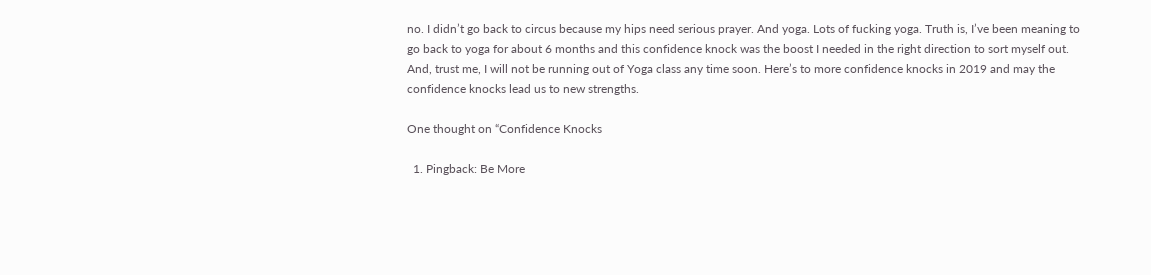no. I didn’t go back to circus because my hips need serious prayer. And yoga. Lots of fucking yoga. Truth is, I’ve been meaning to go back to yoga for about 6 months and this confidence knock was the boost I needed in the right direction to sort myself out. And, trust me, I will not be running out of Yoga class any time soon. Here’s to more confidence knocks in 2019 and may the confidence knocks lead us to new strengths.

One thought on “Confidence Knocks

  1. Pingback: Be More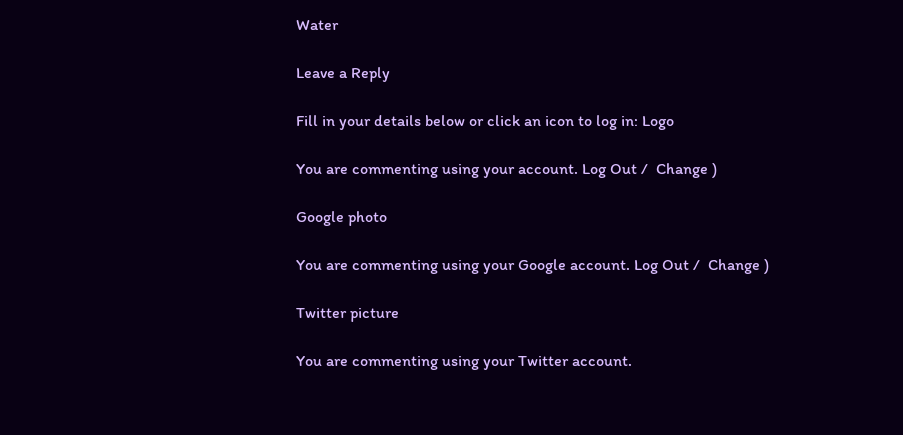Water

Leave a Reply

Fill in your details below or click an icon to log in: Logo

You are commenting using your account. Log Out /  Change )

Google photo

You are commenting using your Google account. Log Out /  Change )

Twitter picture

You are commenting using your Twitter account.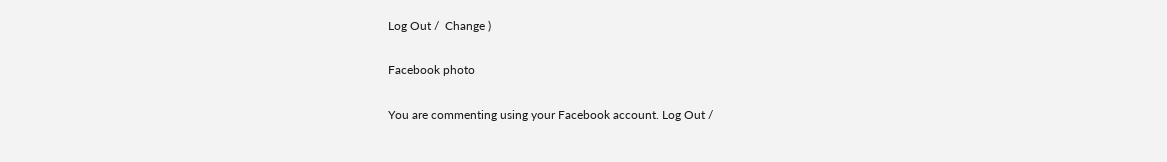Log Out /  Change )

Facebook photo

You are commenting using your Facebook account. Log Out /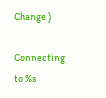Change )

Connecting to %s